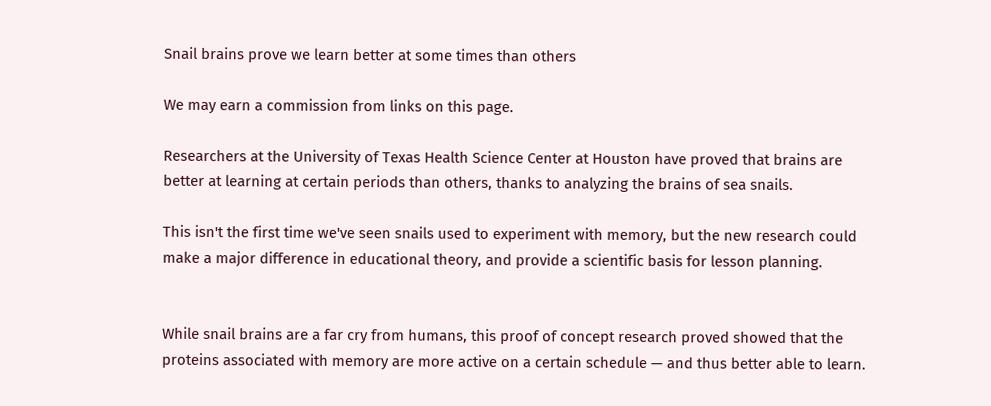Snail brains prove we learn better at some times than others

We may earn a commission from links on this page.

Researchers at the University of Texas Health Science Center at Houston have proved that brains are better at learning at certain periods than others, thanks to analyzing the brains of sea snails.

This isn't the first time we've seen snails used to experiment with memory, but the new research could make a major difference in educational theory, and provide a scientific basis for lesson planning.


While snail brains are a far cry from humans, this proof of concept research proved showed that the proteins associated with memory are more active on a certain schedule — and thus better able to learn.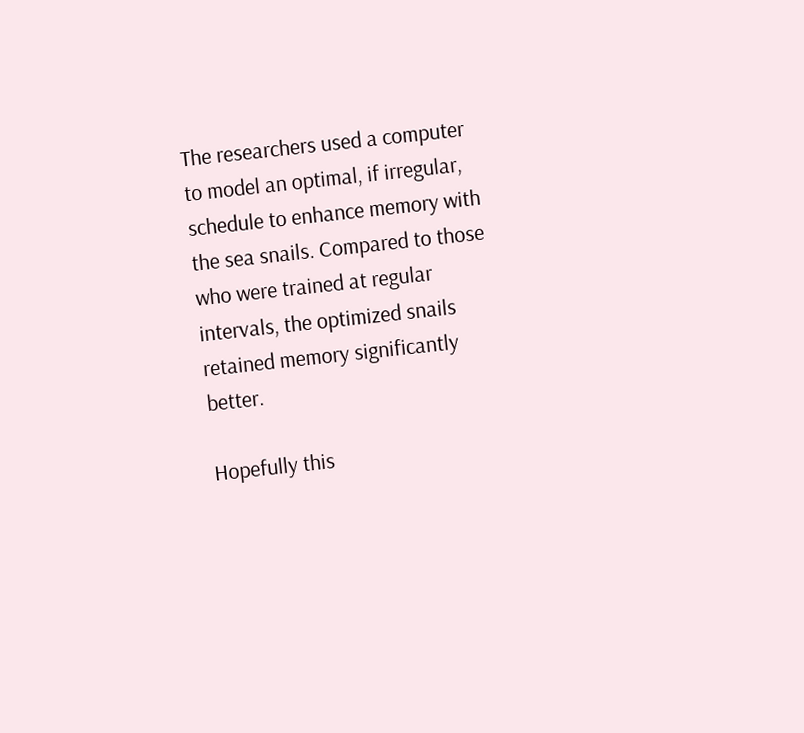The researchers used a computer to model an optimal, if irregular, schedule to enhance memory with the sea snails. Compared to those who were trained at regular intervals, the optimized snails retained memory significantly better.

Hopefully this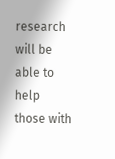research will be able to help those with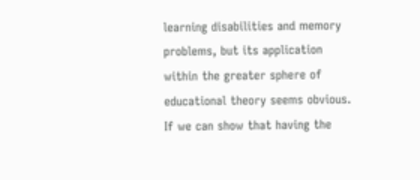learning disabilities and memory problems, but its application within the greater sphere of educational theory seems obvious. If we can show that having the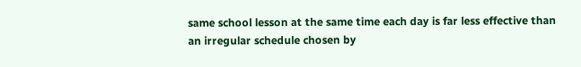same school lesson at the same time each day is far less effective than an irregular schedule chosen by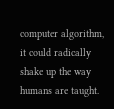computer algorithm, it could radically shake up the way humans are taught.